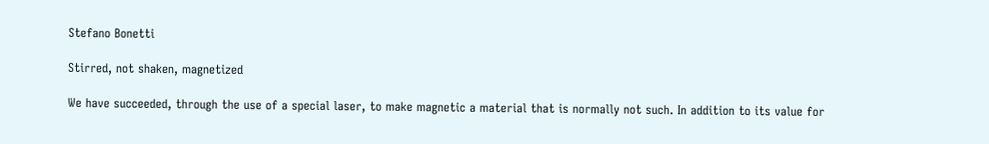Stefano Bonetti

Stirred, not shaken, magnetized

We have succeeded, through the use of a special laser, to make magnetic a material that is normally not such. In addition to its value for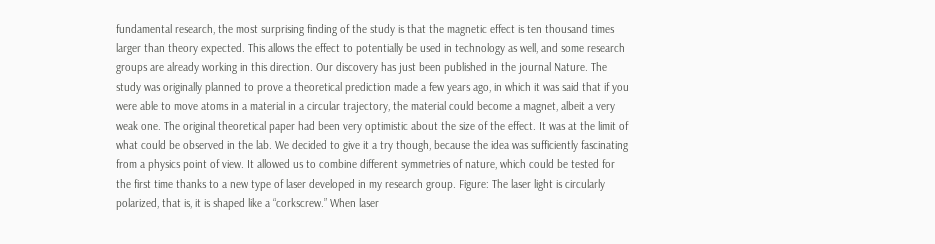fundamental research, the most surprising finding of the study is that the magnetic effect is ten thousand times larger than theory expected. This allows the effect to potentially be used in technology as well, and some research groups are already working in this direction. Our discovery has just been published in the journal Nature. The study was originally planned to prove a theoretical prediction made a few years ago, in which it was said that if you were able to move atoms in a material in a circular trajectory, the material could become a magnet, albeit a very weak one. The original theoretical paper had been very optimistic about the size of the effect. It was at the limit of what could be observed in the lab. We decided to give it a try though, because the idea was sufficiently fascinating from a physics point of view. It allowed us to combine different symmetries of nature, which could be tested for the first time thanks to a new type of laser developed in my research group. Figure: The laser light is circularly polarized, that is, it is shaped like a “corkscrew.” When laser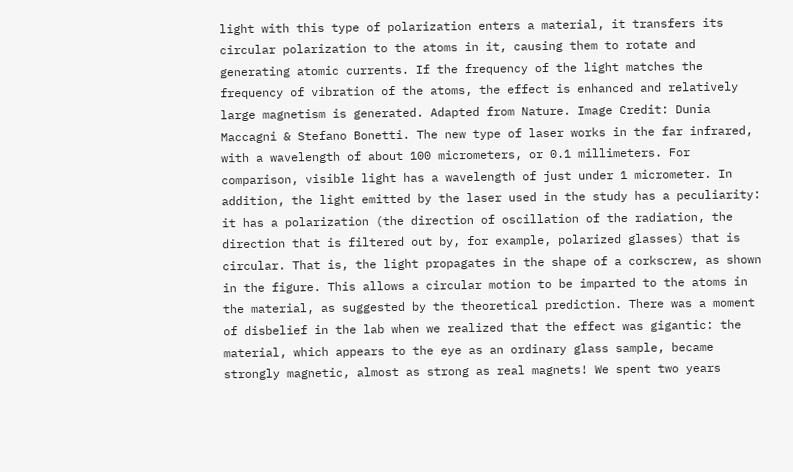light with this type of polarization enters a material, it transfers its circular polarization to the atoms in it, causing them to rotate and generating atomic currents. If the frequency of the light matches the frequency of vibration of the atoms, the effect is enhanced and relatively large magnetism is generated. Adapted from Nature. Image Credit: Dunia Maccagni & Stefano Bonetti. The new type of laser works in the far infrared, with a wavelength of about 100 micrometers, or 0.1 millimeters. For comparison, visible light has a wavelength of just under 1 micrometer. In addition, the light emitted by the laser used in the study has a peculiarity: it has a polarization (the direction of oscillation of the radiation, the direction that is filtered out by, for example, polarized glasses) that is circular. That is, the light propagates in the shape of a corkscrew, as shown in the figure. This allows a circular motion to be imparted to the atoms in the material, as suggested by the theoretical prediction. There was a moment of disbelief in the lab when we realized that the effect was gigantic: the material, which appears to the eye as an ordinary glass sample, became strongly magnetic, almost as strong as real magnets! We spent two years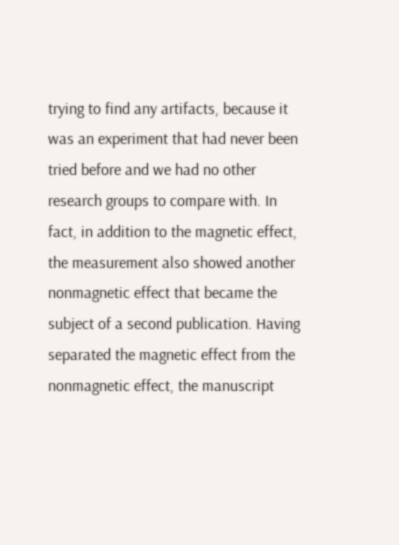trying to find any artifacts, because it was an experiment that had never been tried before and we had no other research groups to compare with. In fact, in addition to the magnetic effect, the measurement also showed another nonmagnetic effect that became the subject of a second publication. Having separated the magnetic effect from the nonmagnetic effect, the manuscript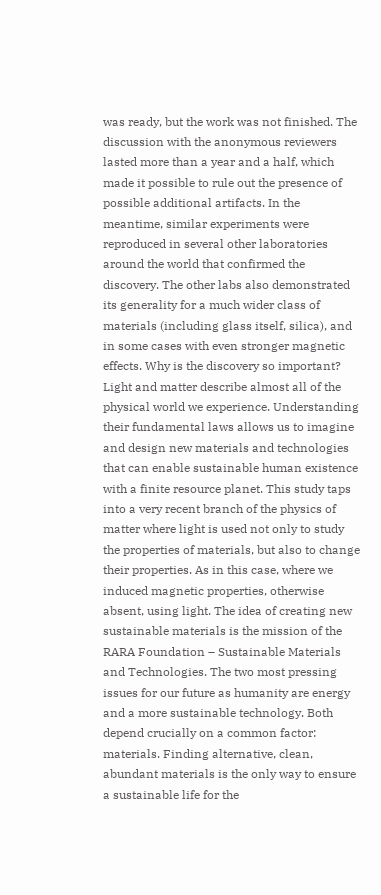was ready, but the work was not finished. The discussion with the anonymous reviewers lasted more than a year and a half, which made it possible to rule out the presence of possible additional artifacts. In the meantime, similar experiments were reproduced in several other laboratories around the world that confirmed the discovery. The other labs also demonstrated its generality for a much wider class of materials (including glass itself, silica), and in some cases with even stronger magnetic effects. Why is the discovery so important? Light and matter describe almost all of the physical world we experience. Understanding their fundamental laws allows us to imagine and design new materials and technologies that can enable sustainable human existence with a finite resource planet. This study taps into a very recent branch of the physics of matter where light is used not only to study the properties of materials, but also to change their properties. As in this case, where we induced magnetic properties, otherwise absent, using light. The idea of creating new sustainable materials is the mission of the RARA Foundation – Sustainable Materials and Technologies. The two most pressing issues for our future as humanity are energy and a more sustainable technology. Both depend crucially on a common factor: materials. Finding alternative, clean, abundant materials is the only way to ensure a sustainable life for the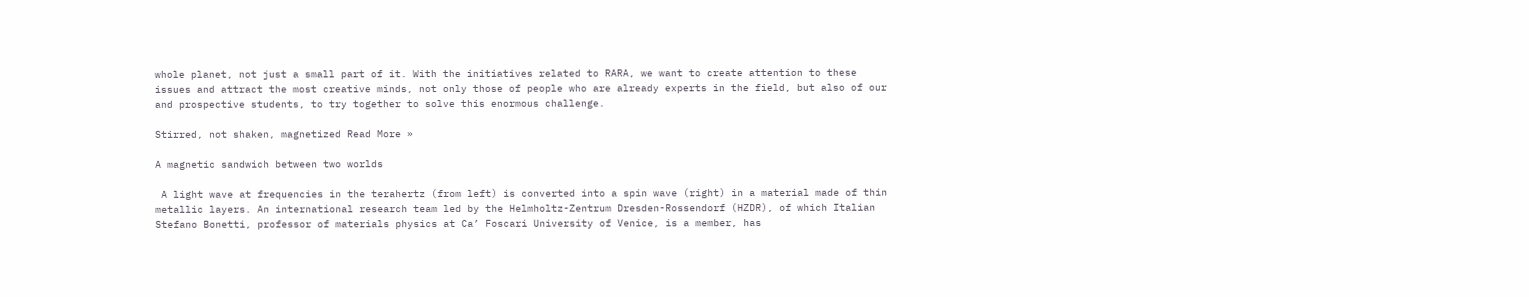whole planet, not just a small part of it. With the initiatives related to RARA, we want to create attention to these issues and attract the most creative minds, not only those of people who are already experts in the field, but also of our and prospective students, to try together to solve this enormous challenge.

Stirred, not shaken, magnetized Read More »

A magnetic sandwich between two worlds

 A light wave at frequencies in the terahertz (from left) is converted into a spin wave (right) in a material made of thin metallic layers. An international research team led by the Helmholtz-Zentrum Dresden-Rossendorf (HZDR), of which Italian Stefano Bonetti, professor of materials physics at Ca’ Foscari University of Venice, is a member, has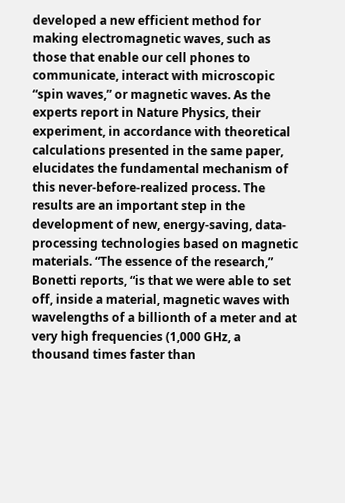developed a new efficient method for making electromagnetic waves, such as those that enable our cell phones to communicate, interact with microscopic “spin waves,” or magnetic waves. As the experts report in Nature Physics, their experiment, in accordance with theoretical calculations presented in the same paper, elucidates the fundamental mechanism of this never-before-realized process. The results are an important step in the development of new, energy-saving, data-processing technologies based on magnetic materials. “The essence of the research,” Bonetti reports, “is that we were able to set off, inside a material, magnetic waves with wavelengths of a billionth of a meter and at very high frequencies (1,000 GHz, a thousand times faster than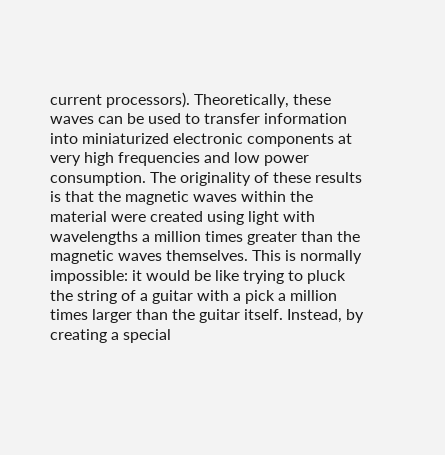current processors). Theoretically, these waves can be used to transfer information into miniaturized electronic components at very high frequencies and low power consumption. The originality of these results is that the magnetic waves within the material were created using light with wavelengths a million times greater than the magnetic waves themselves. This is normally impossible: it would be like trying to pluck the string of a guitar with a pick a million times larger than the guitar itself. Instead, by creating a special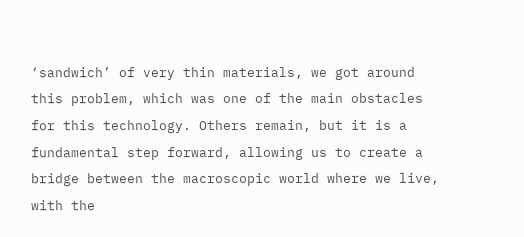‘sandwich’ of very thin materials, we got around this problem, which was one of the main obstacles for this technology. Others remain, but it is a fundamental step forward, allowing us to create a bridge between the macroscopic world where we live, with the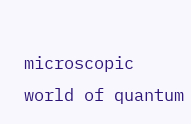microscopic world of quantum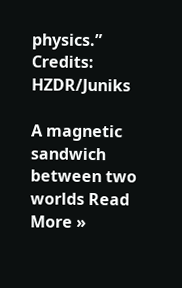physics.” Credits: HZDR/Juniks

A magnetic sandwich between two worlds Read More »